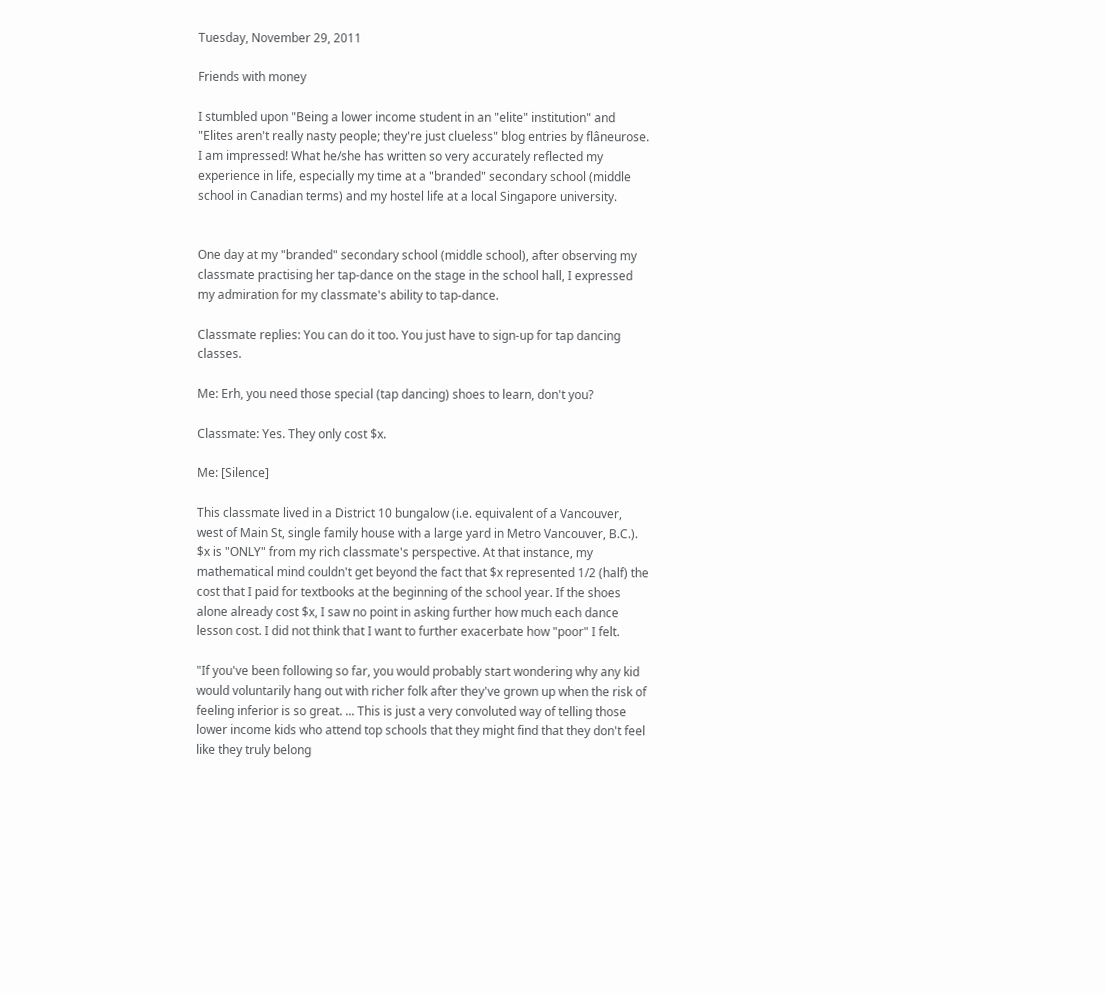Tuesday, November 29, 2011

Friends with money

I stumbled upon "Being a lower income student in an "elite" institution" and "Elites aren't really nasty people; they're just clueless" blog entries by flâneurose. I am impressed! What he/she has written so very accurately reflected my experience in life, especially my time at a "branded" secondary school (middle school in Canadian terms) and my hostel life at a local Singapore university.


One day at my "branded" secondary school (middle school), after observing my classmate practising her tap-dance on the stage in the school hall, I expressed my admiration for my classmate's ability to tap-dance.

Classmate replies: You can do it too. You just have to sign-up for tap dancing classes.

Me: Erh, you need those special (tap dancing) shoes to learn, don't you?

Classmate: Yes. They only cost $x.

Me: [Silence]

This classmate lived in a District 10 bungalow (i.e. equivalent of a Vancouver, west of Main St, single family house with a large yard in Metro Vancouver, B.C.). $x is "ONLY" from my rich classmate's perspective. At that instance, my mathematical mind couldn't get beyond the fact that $x represented 1/2 (half) the cost that I paid for textbooks at the beginning of the school year. If the shoes alone already cost $x, I saw no point in asking further how much each dance lesson cost. I did not think that I want to further exacerbate how "poor" I felt.

"If you've been following so far, you would probably start wondering why any kid would voluntarily hang out with richer folk after they've grown up when the risk of feeling inferior is so great. ... This is just a very convoluted way of telling those lower income kids who attend top schools that they might find that they don't feel like they truly belong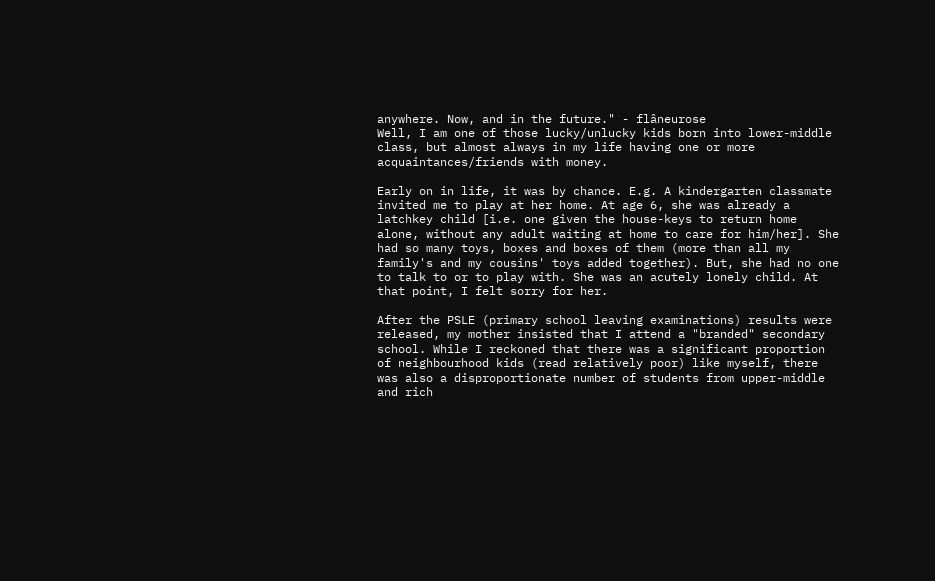anywhere. Now, and in the future." - flâneurose
Well, I am one of those lucky/unlucky kids born into lower-middle class, but almost always in my life having one or more acquaintances/friends with money.

Early on in life, it was by chance. E.g. A kindergarten classmate invited me to play at her home. At age 6, she was already a latchkey child [i.e. one given the house-keys to return home alone, without any adult waiting at home to care for him/her]. She had so many toys, boxes and boxes of them (more than all my family's and my cousins' toys added together). But, she had no one to talk to or to play with. She was an acutely lonely child. At that point, I felt sorry for her.

After the PSLE (primary school leaving examinations) results were released, my mother insisted that I attend a "branded" secondary school. While I reckoned that there was a significant proportion of neighbourhood kids (read relatively poor) like myself, there was also a disproportionate number of students from upper-middle and rich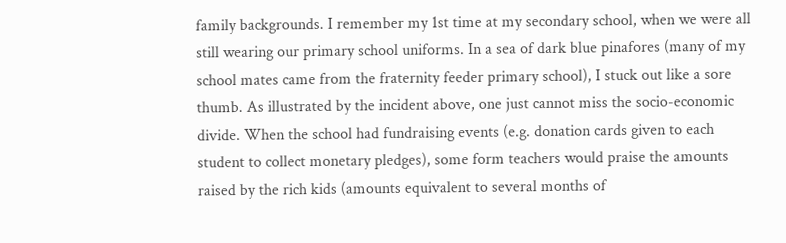family backgrounds. I remember my 1st time at my secondary school, when we were all still wearing our primary school uniforms. In a sea of dark blue pinafores (many of my school mates came from the fraternity feeder primary school), I stuck out like a sore thumb. As illustrated by the incident above, one just cannot miss the socio-economic divide. When the school had fundraising events (e.g. donation cards given to each student to collect monetary pledges), some form teachers would praise the amounts raised by the rich kids (amounts equivalent to several months of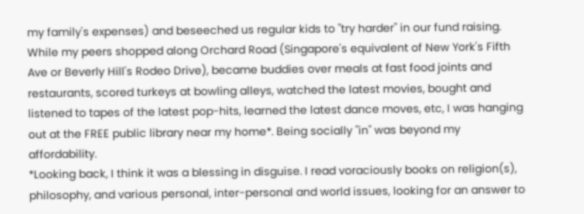my family's expenses) and beseeched us regular kids to "try harder" in our fund raising. While my peers shopped along Orchard Road (Singapore's equivalent of New York's Fifth Ave or Beverly Hill's Rodeo Drive), became buddies over meals at fast food joints and restaurants, scored turkeys at bowling alleys, watched the latest movies, bought and listened to tapes of the latest pop-hits, learned the latest dance moves, etc, I was hanging out at the FREE public library near my home*. Being socially "in" was beyond my affordability.
*Looking back, I think it was a blessing in disguise. I read voraciously books on religion(s), philosophy, and various personal, inter-personal and world issues, looking for an answer to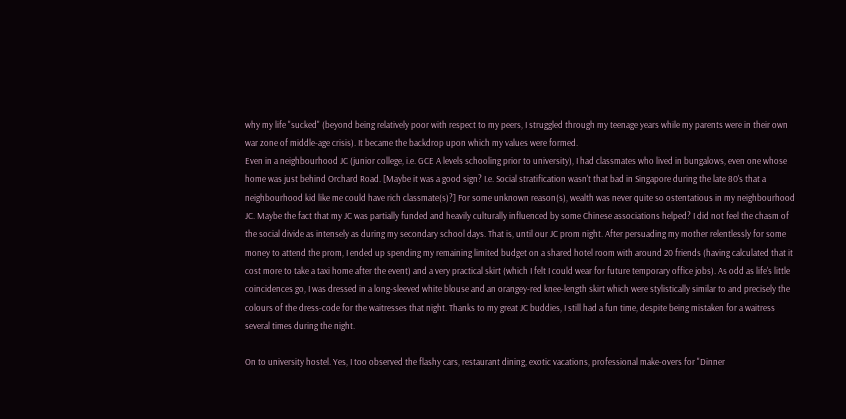why my life "sucked" (beyond being relatively poor with respect to my peers, I struggled through my teenage years while my parents were in their own war zone of middle-age crisis). It became the backdrop upon which my values were formed.
Even in a neighbourhood JC (junior college, i.e. GCE A levels schooling prior to university), I had classmates who lived in bungalows, even one whose home was just behind Orchard Road. [Maybe it was a good sign? I.e. Social stratification wasn't that bad in Singapore during the late 80's that a neighbourhood kid like me could have rich classmate(s)?] For some unknown reason(s), wealth was never quite so ostentatious in my neighbourhood JC. Maybe the fact that my JC was partially funded and heavily culturally influenced by some Chinese associations helped? I did not feel the chasm of the social divide as intensely as during my secondary school days. That is, until our JC prom night. After persuading my mother relentlessly for some money to attend the prom, I ended up spending my remaining limited budget on a shared hotel room with around 20 friends (having calculated that it cost more to take a taxi home after the event) and a very practical skirt (which I felt I could wear for future temporary office jobs). As odd as life's little coincidences go, I was dressed in a long-sleeved white blouse and an orangey-red knee-length skirt which were stylistically similar to and precisely the colours of the dress-code for the waitresses that night. Thanks to my great JC buddies, I still had a fun time, despite being mistaken for a waitress several times during the night.

On to university hostel. Yes, I too observed the flashy cars, restaurant dining, exotic vacations, professional make-overs for "Dinner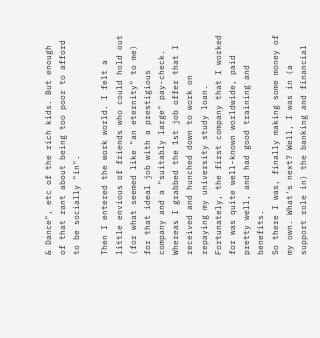& Dance", etc of the rich kids. But enough of that rant about being too poor to afford to be socially "in".

Then I entered the work world. I felt a little envious of friends who could hold out (for what seemed like "an eternity" to me) for that ideal job with a prestigious company and a "suitably large" pay-check. Whereas I grabbed the 1st job offer that I received and hunched down to work on repaying my university study loan.
Fortunately, the first company that I worked for was quite well-known worldwide, paid pretty well, and had good training and benefits.
So there I was, finally making some money of my own. What's next? Well, I was in (a support role in) the banking and financial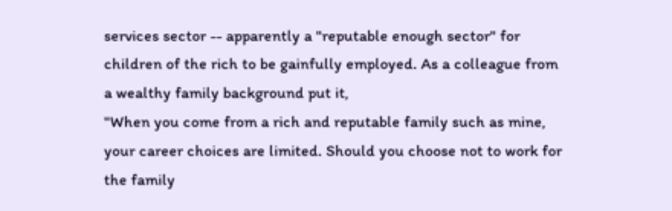services sector -- apparently a "reputable enough sector" for children of the rich to be gainfully employed. As a colleague from a wealthy family background put it,
"When you come from a rich and reputable family such as mine, your career choices are limited. Should you choose not to work for the family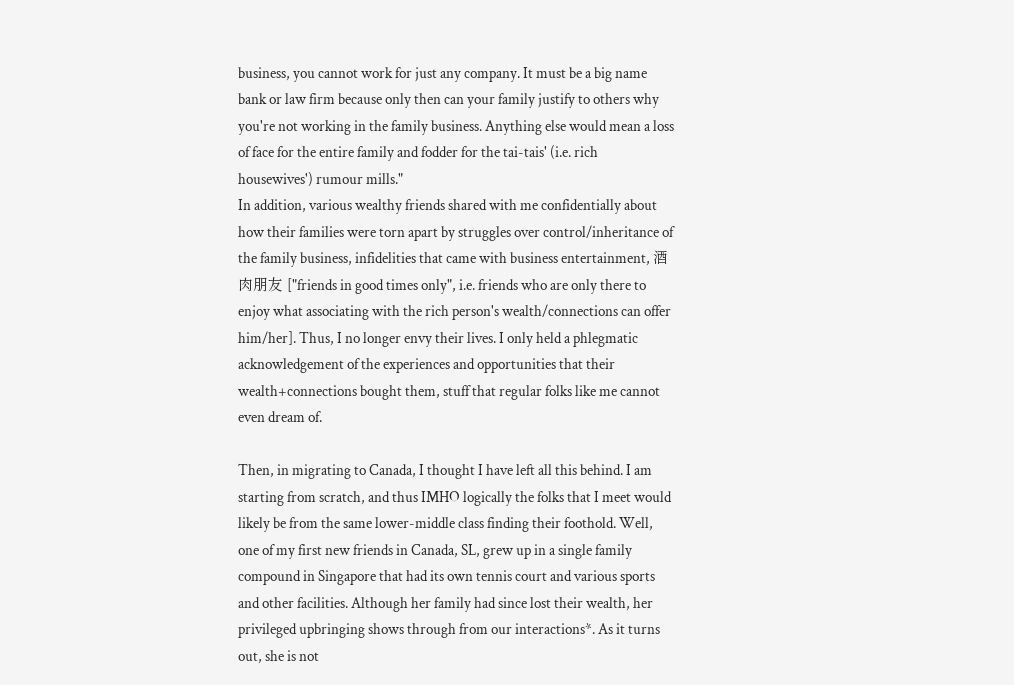business, you cannot work for just any company. It must be a big name bank or law firm because only then can your family justify to others why you're not working in the family business. Anything else would mean a loss of face for the entire family and fodder for the tai-tais' (i.e. rich housewives') rumour mills."
In addition, various wealthy friends shared with me confidentially about how their families were torn apart by struggles over control/inheritance of the family business, infidelities that came with business entertainment, 酒肉朋友 ["friends in good times only", i.e. friends who are only there to enjoy what associating with the rich person's wealth/connections can offer him/her]. Thus, I no longer envy their lives. I only held a phlegmatic acknowledgement of the experiences and opportunities that their wealth+connections bought them, stuff that regular folks like me cannot even dream of.

Then, in migrating to Canada, I thought I have left all this behind. I am starting from scratch, and thus IMHO logically the folks that I meet would likely be from the same lower-middle class finding their foothold. Well, one of my first new friends in Canada, SL, grew up in a single family compound in Singapore that had its own tennis court and various sports and other facilities. Although her family had since lost their wealth, her privileged upbringing shows through from our interactions*. As it turns out, she is not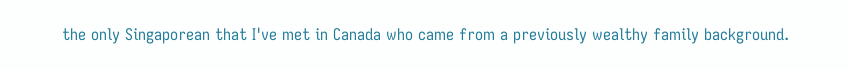the only Singaporean that I've met in Canada who came from a previously wealthy family background.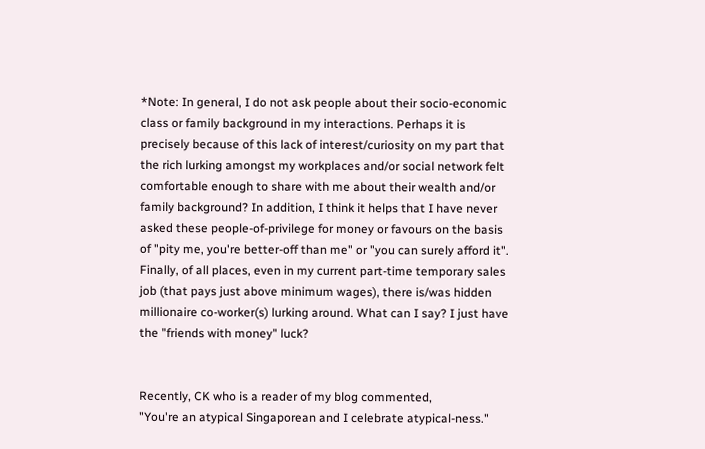*Note: In general, I do not ask people about their socio-economic class or family background in my interactions. Perhaps it is precisely because of this lack of interest/curiosity on my part that the rich lurking amongst my workplaces and/or social network felt comfortable enough to share with me about their wealth and/or family background? In addition, I think it helps that I have never asked these people-of-privilege for money or favours on the basis of "pity me, you're better-off than me" or "you can surely afford it".
Finally, of all places, even in my current part-time temporary sales job (that pays just above minimum wages), there is/was hidden millionaire co-worker(s) lurking around. What can I say? I just have the "friends with money" luck?


Recently, CK who is a reader of my blog commented,
"You're an atypical Singaporean and I celebrate atypical-ness."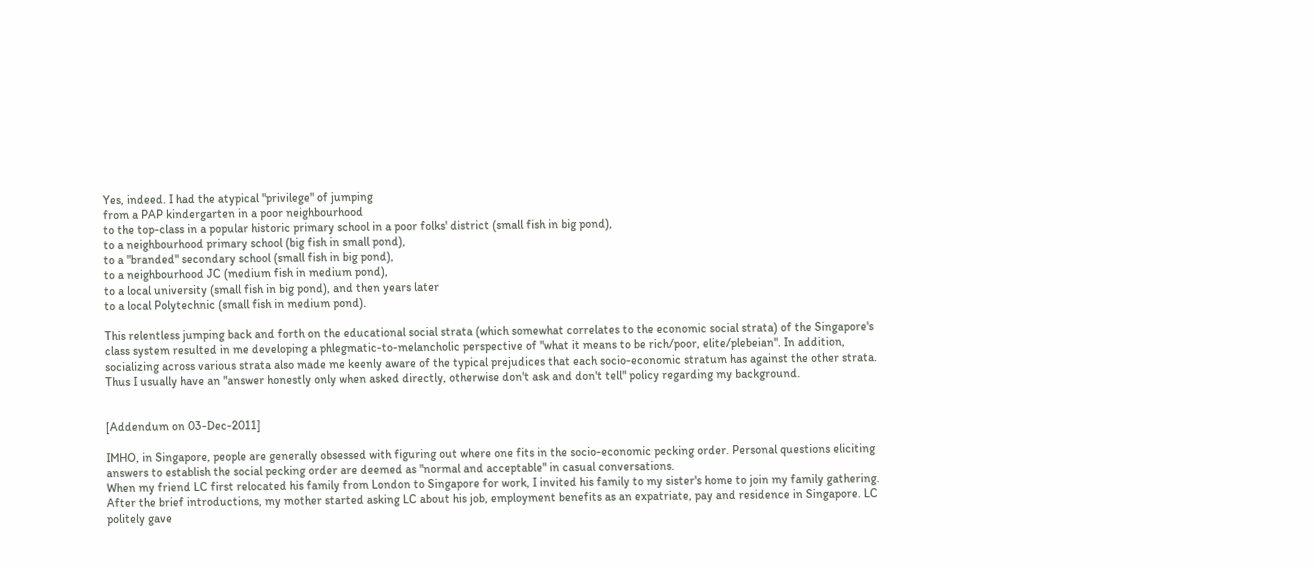Yes, indeed. I had the atypical "privilege" of jumping
from a PAP kindergarten in a poor neighbourhood
to the top-class in a popular historic primary school in a poor folks' district (small fish in big pond),
to a neighbourhood primary school (big fish in small pond),
to a "branded" secondary school (small fish in big pond),
to a neighbourhood JC (medium fish in medium pond),
to a local university (small fish in big pond), and then years later
to a local Polytechnic (small fish in medium pond).

This relentless jumping back and forth on the educational social strata (which somewhat correlates to the economic social strata) of the Singapore's class system resulted in me developing a phlegmatic-to-melancholic perspective of "what it means to be rich/poor, elite/plebeian". In addition, socializing across various strata also made me keenly aware of the typical prejudices that each socio-economic stratum has against the other strata. Thus I usually have an "answer honestly only when asked directly, otherwise don't ask and don't tell" policy regarding my background.


[Addendum on 03-Dec-2011]

IMHO, in Singapore, people are generally obsessed with figuring out where one fits in the socio-economic pecking order. Personal questions eliciting answers to establish the social pecking order are deemed as "normal and acceptable" in casual conversations.
When my friend LC first relocated his family from London to Singapore for work, I invited his family to my sister's home to join my family gathering. After the brief introductions, my mother started asking LC about his job, employment benefits as an expatriate, pay and residence in Singapore. LC politely gave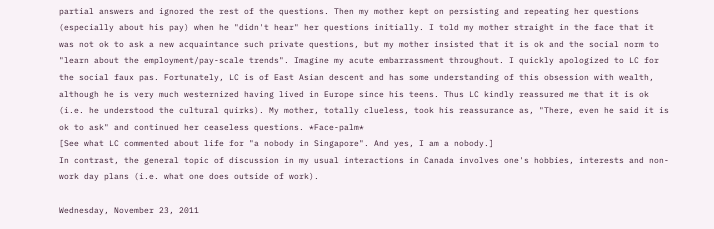partial answers and ignored the rest of the questions. Then my mother kept on persisting and repeating her questions (especially about his pay) when he "didn't hear" her questions initially. I told my mother straight in the face that it was not ok to ask a new acquaintance such private questions, but my mother insisted that it is ok and the social norm to "learn about the employment/pay-scale trends". Imagine my acute embarrassment throughout. I quickly apologized to LC for the social faux pas. Fortunately, LC is of East Asian descent and has some understanding of this obsession with wealth, although he is very much westernized having lived in Europe since his teens. Thus LC kindly reassured me that it is ok (i.e. he understood the cultural quirks). My mother, totally clueless, took his reassurance as, "There, even he said it is ok to ask" and continued her ceaseless questions. *Face-palm*
[See what LC commented about life for "a nobody in Singapore". And yes, I am a nobody.]
In contrast, the general topic of discussion in my usual interactions in Canada involves one's hobbies, interests and non-work day plans (i.e. what one does outside of work).

Wednesday, November 23, 2011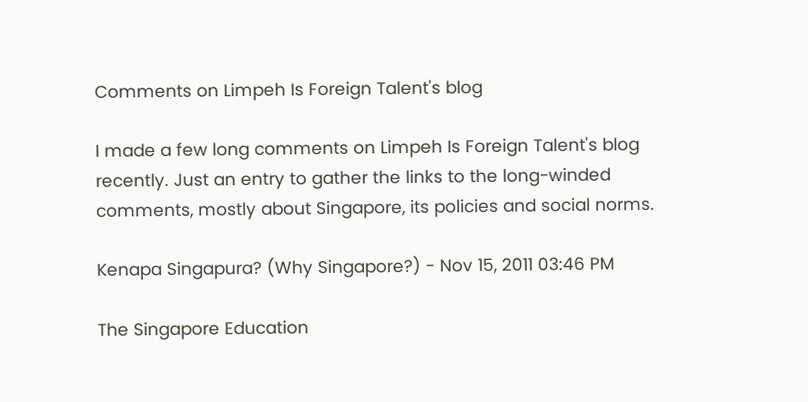Comments on Limpeh Is Foreign Talent's blog

I made a few long comments on Limpeh Is Foreign Talent's blog recently. Just an entry to gather the links to the long-winded comments, mostly about Singapore, its policies and social norms.

Kenapa Singapura? (Why Singapore?) - Nov 15, 2011 03:46 PM

The Singapore Education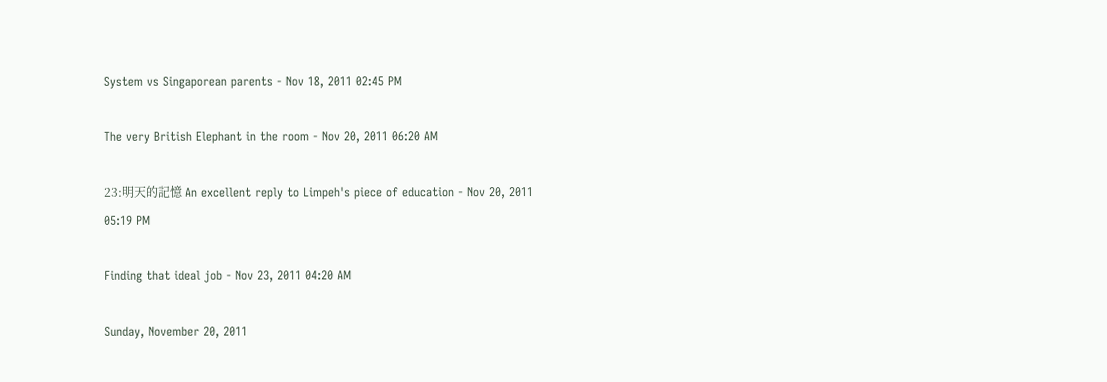System vs Singaporean parents - Nov 18, 2011 02:45 PM

The very British Elephant in the room - Nov 20, 2011 06:20 AM

23:明天的記憶 An excellent reply to Limpeh's piece of education - Nov 20, 2011 05:19 PM

Finding that ideal job - Nov 23, 2011 04:20 AM

Sunday, November 20, 2011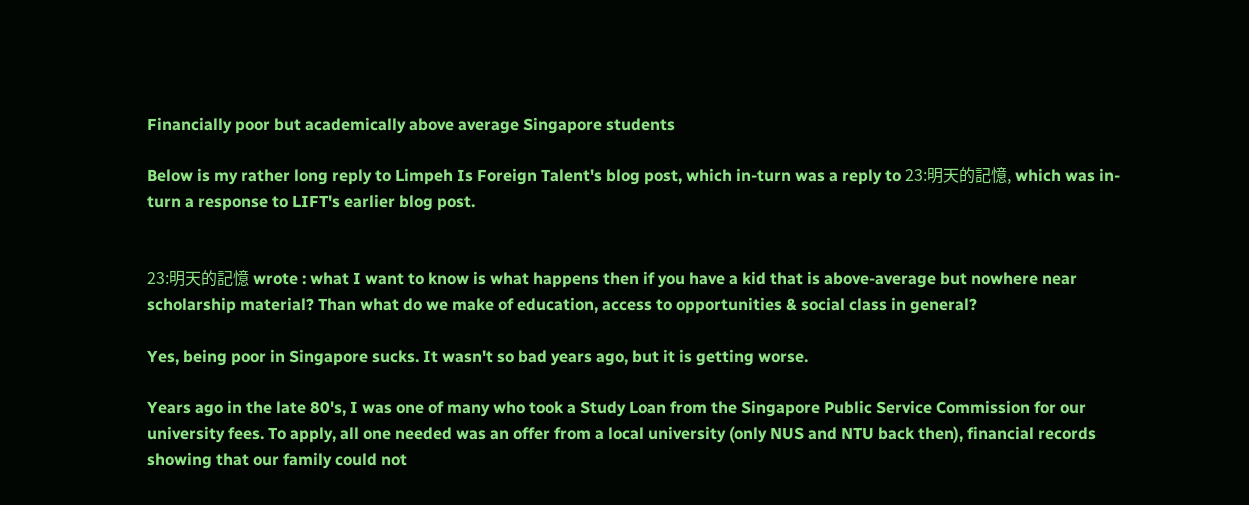Financially poor but academically above average Singapore students

Below is my rather long reply to Limpeh Is Foreign Talent's blog post, which in-turn was a reply to 23:明天的記憶, which was in-turn a response to LIFT's earlier blog post.


23:明天的記憶 wrote : what I want to know is what happens then if you have a kid that is above-average but nowhere near scholarship material? Than what do we make of education, access to opportunities & social class in general?

Yes, being poor in Singapore sucks. It wasn't so bad years ago, but it is getting worse.

Years ago in the late 80's, I was one of many who took a Study Loan from the Singapore Public Service Commission for our university fees. To apply, all one needed was an offer from a local university (only NUS and NTU back then), financial records showing that our family could not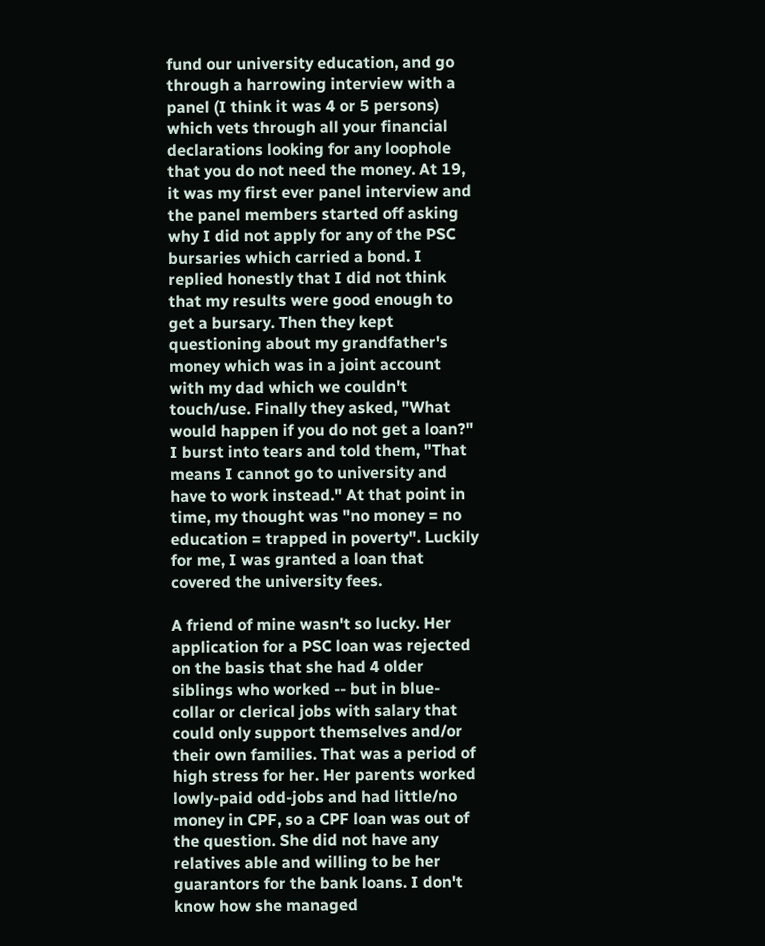fund our university education, and go through a harrowing interview with a panel (I think it was 4 or 5 persons) which vets through all your financial declarations looking for any loophole that you do not need the money. At 19, it was my first ever panel interview and the panel members started off asking why I did not apply for any of the PSC bursaries which carried a bond. I replied honestly that I did not think that my results were good enough to get a bursary. Then they kept questioning about my grandfather's money which was in a joint account with my dad which we couldn't touch/use. Finally they asked, "What would happen if you do not get a loan?" I burst into tears and told them, "That means I cannot go to university and have to work instead." At that point in time, my thought was "no money = no education = trapped in poverty". Luckily for me, I was granted a loan that covered the university fees.

A friend of mine wasn't so lucky. Her application for a PSC loan was rejected on the basis that she had 4 older siblings who worked -- but in blue-collar or clerical jobs with salary that could only support themselves and/or their own families. That was a period of high stress for her. Her parents worked lowly-paid odd-jobs and had little/no money in CPF, so a CPF loan was out of the question. She did not have any relatives able and willing to be her guarantors for the bank loans. I don't know how she managed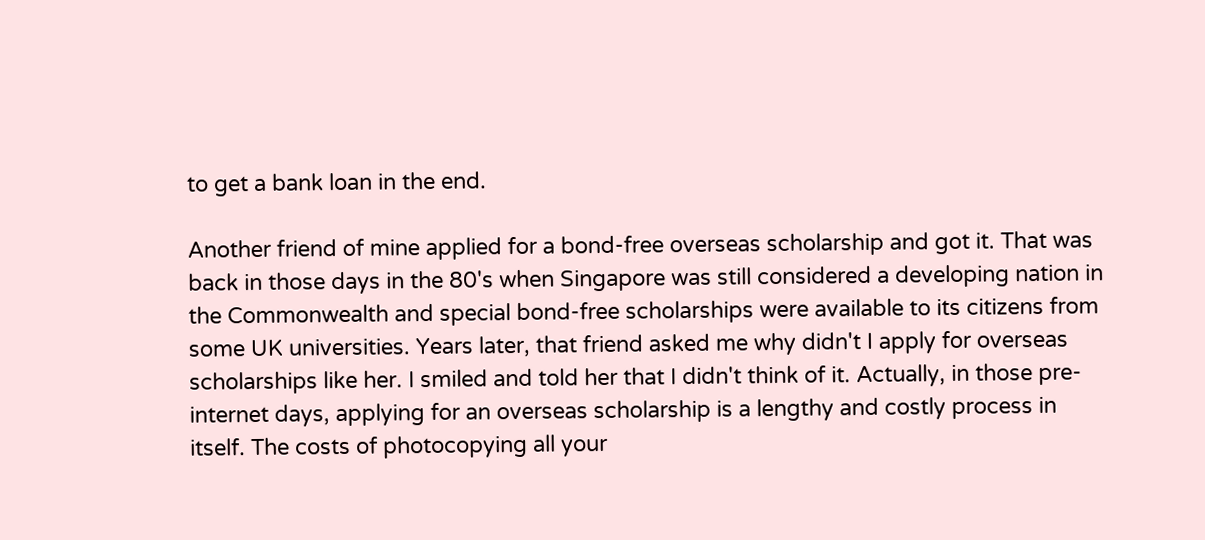to get a bank loan in the end.

Another friend of mine applied for a bond-free overseas scholarship and got it. That was back in those days in the 80's when Singapore was still considered a developing nation in the Commonwealth and special bond-free scholarships were available to its citizens from some UK universities. Years later, that friend asked me why didn't I apply for overseas scholarships like her. I smiled and told her that I didn't think of it. Actually, in those pre-internet days, applying for an overseas scholarship is a lengthy and costly process in itself. The costs of photocopying all your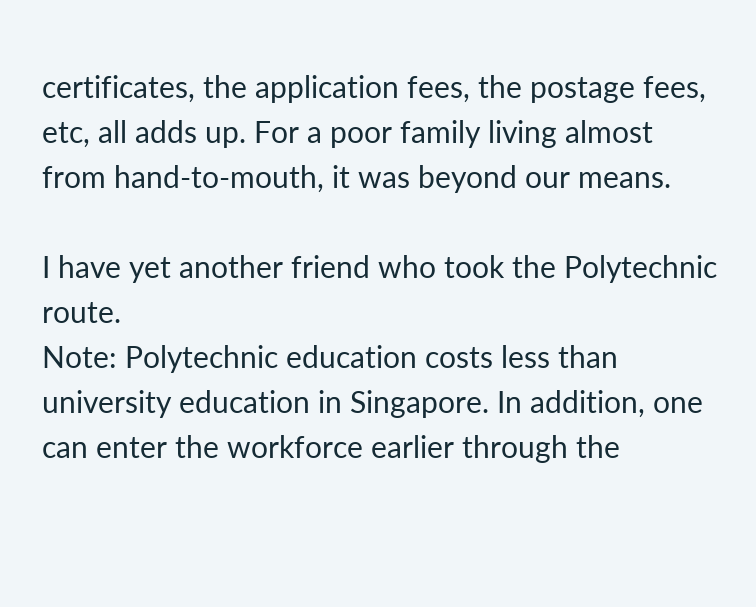certificates, the application fees, the postage fees, etc, all adds up. For a poor family living almost from hand-to-mouth, it was beyond our means.

I have yet another friend who took the Polytechnic route.
Note: Polytechnic education costs less than university education in Singapore. In addition, one can enter the workforce earlier through the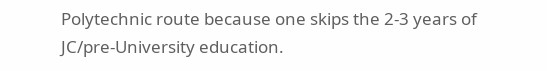Polytechnic route because one skips the 2-3 years of JC/pre-University education.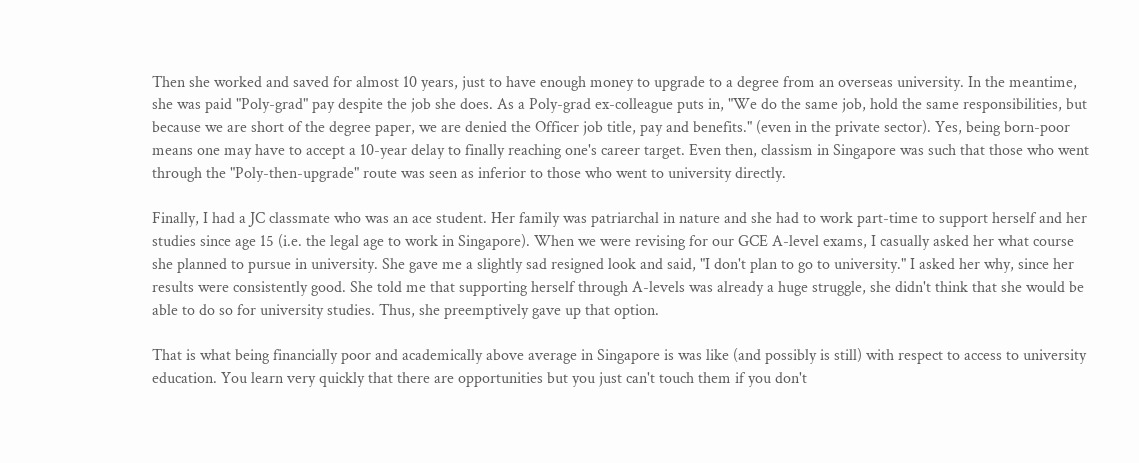Then she worked and saved for almost 10 years, just to have enough money to upgrade to a degree from an overseas university. In the meantime, she was paid "Poly-grad" pay despite the job she does. As a Poly-grad ex-colleague puts in, "We do the same job, hold the same responsibilities, but because we are short of the degree paper, we are denied the Officer job title, pay and benefits." (even in the private sector). Yes, being born-poor means one may have to accept a 10-year delay to finally reaching one's career target. Even then, classism in Singapore was such that those who went through the "Poly-then-upgrade" route was seen as inferior to those who went to university directly.

Finally, I had a JC classmate who was an ace student. Her family was patriarchal in nature and she had to work part-time to support herself and her studies since age 15 (i.e. the legal age to work in Singapore). When we were revising for our GCE A-level exams, I casually asked her what course she planned to pursue in university. She gave me a slightly sad resigned look and said, "I don't plan to go to university." I asked her why, since her results were consistently good. She told me that supporting herself through A-levels was already a huge struggle, she didn't think that she would be able to do so for university studies. Thus, she preemptively gave up that option.

That is what being financially poor and academically above average in Singapore is was like (and possibly is still) with respect to access to university education. You learn very quickly that there are opportunities but you just can't touch them if you don't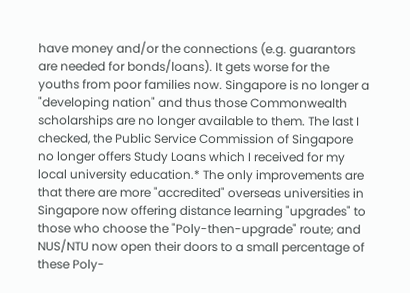have money and/or the connections (e.g. guarantors are needed for bonds/loans). It gets worse for the youths from poor families now. Singapore is no longer a "developing nation" and thus those Commonwealth scholarships are no longer available to them. The last I checked, the Public Service Commission of Singapore no longer offers Study Loans which I received for my local university education.* The only improvements are that there are more "accredited" overseas universities in Singapore now offering distance learning "upgrades" to those who choose the "Poly-then-upgrade" route; and NUS/NTU now open their doors to a small percentage of these Poly-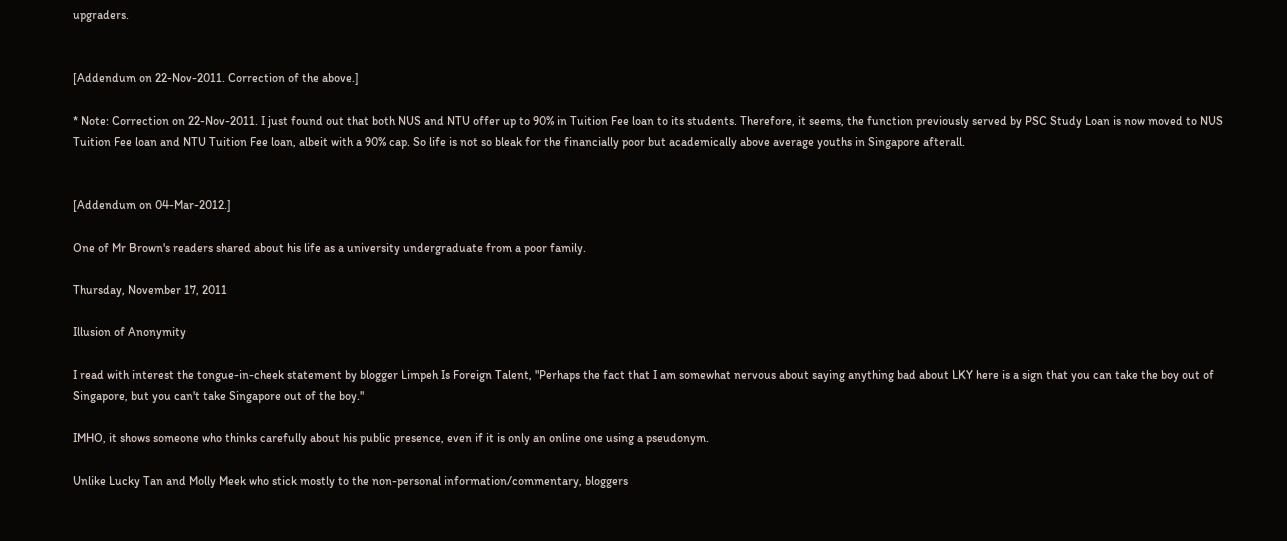upgraders.


[Addendum on 22-Nov-2011. Correction of the above.]

* Note: Correction on 22-Nov-2011. I just found out that both NUS and NTU offer up to 90% in Tuition Fee loan to its students. Therefore, it seems, the function previously served by PSC Study Loan is now moved to NUS Tuition Fee loan and NTU Tuition Fee loan, albeit with a 90% cap. So life is not so bleak for the financially poor but academically above average youths in Singapore afterall.


[Addendum on 04-Mar-2012.]

One of Mr Brown's readers shared about his life as a university undergraduate from a poor family.

Thursday, November 17, 2011

Illusion of Anonymity

I read with interest the tongue-in-cheek statement by blogger Limpeh Is Foreign Talent, "Perhaps the fact that I am somewhat nervous about saying anything bad about LKY here is a sign that you can take the boy out of Singapore, but you can't take Singapore out of the boy."

IMHO, it shows someone who thinks carefully about his public presence, even if it is only an online one using a pseudonym.

Unlike Lucky Tan and Molly Meek who stick mostly to the non-personal information/commentary, bloggers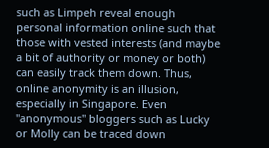such as Limpeh reveal enough personal information online such that those with vested interests (and maybe a bit of authority or money or both) can easily track them down. Thus, online anonymity is an illusion, especially in Singapore. Even "anonymous" bloggers such as Lucky or Molly can be traced down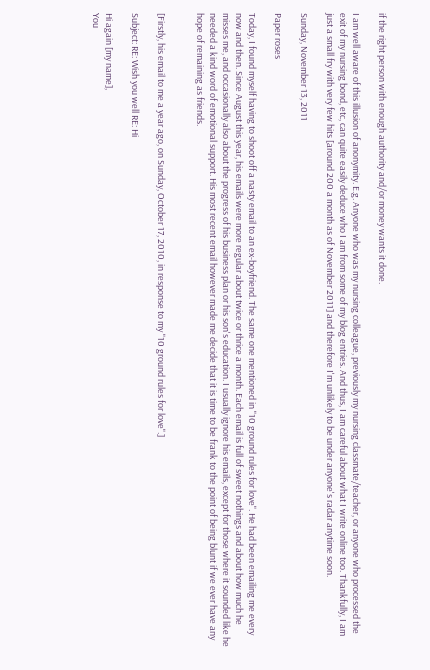if the right person with enough authority and/or money wants it done.

I am well aware of this illusion of anonymity. E.g. Anyone who was my nursing colleague, previously my nursing classmate/teacher, or anyone who processed the exit of my nursing bond, etc, can quite easily deduce who I am from some of my blog entries. And thus, I am careful about what I write online too. Thankfully, I am just a small fry with very few hits [around 200 a month as of November 2011] and therefore I'm unlikely to be under anyone's radar anytime soon.

Sunday, November 13, 2011

Paper roses

Today, I found myself having to shoot off a nasty email to an ex-boyfriend. The same one mentioned in "10 ground rules for love". He had been emailing me every now and then. Since August this year, his emails were more regular about twice or thrice a month. Each email is full of sweet nothings and about how much he misses me, and occasionally also about the progress of his business plan or his son's education. I usually ignore his emails, except for those where it sounded like he needed a kind word of emotional support. His most recent email however made me decide that it is time to be frank to the point of being blunt if we ever have any hope of remaining as friends.


[Firstly, his email to me a year ago, on Sunday, October 17, 2010, in response to my "10 ground rules for love".]

Subject: RE: Wish you well RE: Hi

Hi again [my name],
You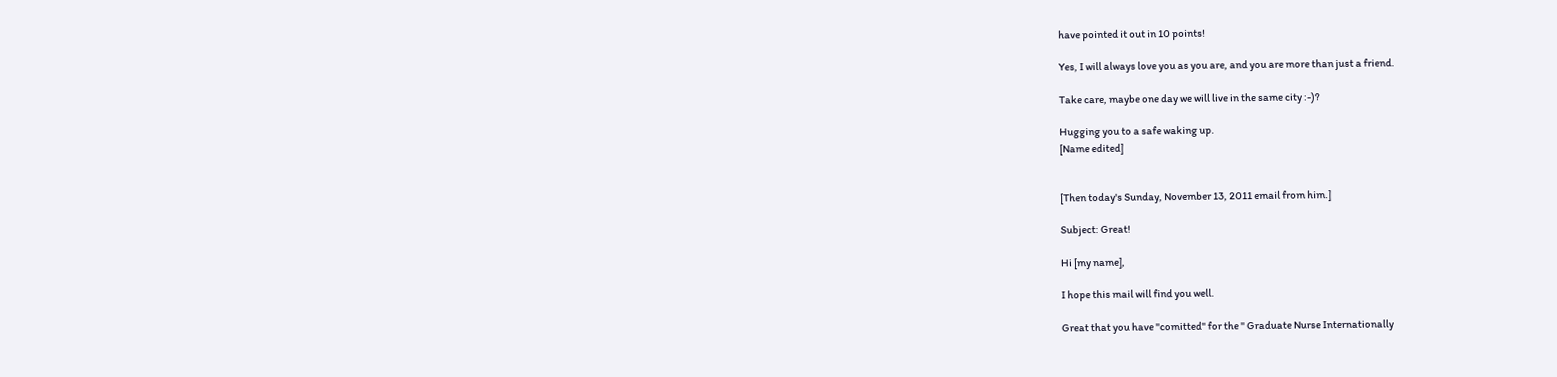have pointed it out in 10 points!

Yes, I will always love you as you are, and you are more than just a friend.

Take care, maybe one day we will live in the same city :-)?

Hugging you to a safe waking up.
[Name edited]


[Then today's Sunday, November 13, 2011 email from him.]

Subject: Great!

Hi [my name],

I hope this mail will find you well.

Great that you have "comitted" for the " Graduate Nurse Internationally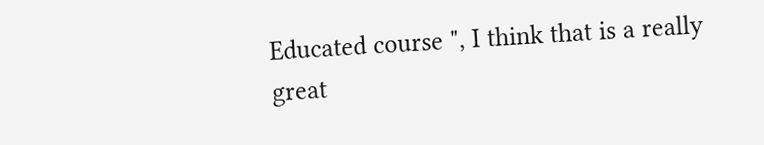Educated course ", I think that is a really great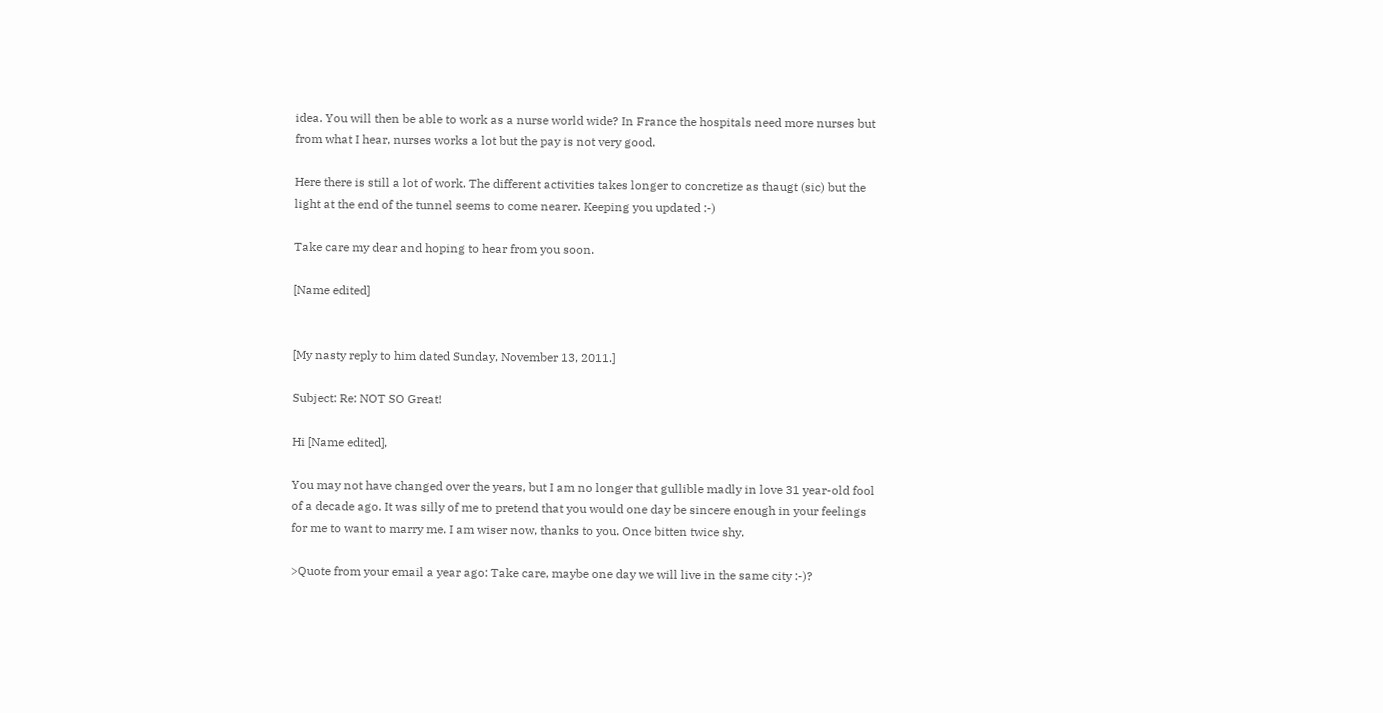idea. You will then be able to work as a nurse world wide? In France the hospitals need more nurses but from what I hear, nurses works a lot but the pay is not very good.

Here there is still a lot of work. The different activities takes longer to concretize as thaugt (sic) but the light at the end of the tunnel seems to come nearer. Keeping you updated :-)

Take care my dear and hoping to hear from you soon.

[Name edited]


[My nasty reply to him dated Sunday, November 13, 2011.]

Subject: Re: NOT SO Great!

Hi [Name edited],

You may not have changed over the years, but I am no longer that gullible madly in love 31 year-old fool of a decade ago. It was silly of me to pretend that you would one day be sincere enough in your feelings for me to want to marry me. I am wiser now, thanks to you. Once bitten twice shy.

>Quote from your email a year ago: Take care, maybe one day we will live in the same city :-)?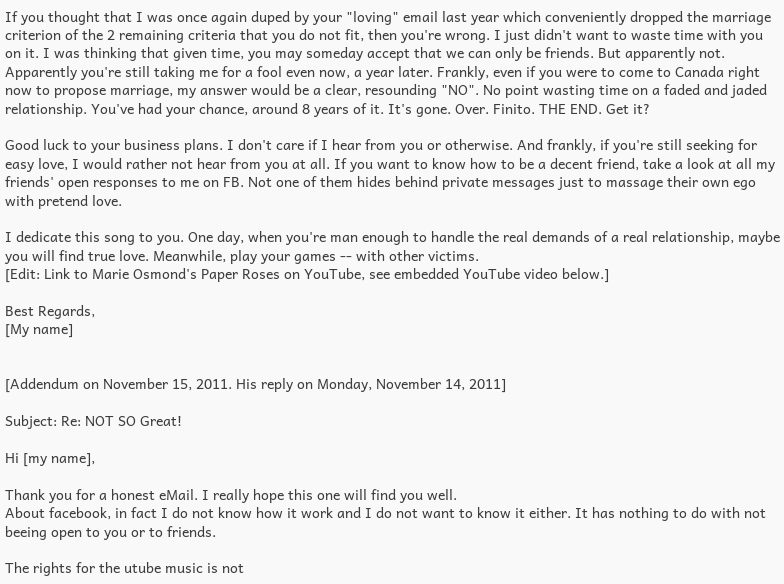If you thought that I was once again duped by your "loving" email last year which conveniently dropped the marriage criterion of the 2 remaining criteria that you do not fit, then you're wrong. I just didn't want to waste time with you on it. I was thinking that given time, you may someday accept that we can only be friends. But apparently not. Apparently you're still taking me for a fool even now, a year later. Frankly, even if you were to come to Canada right now to propose marriage, my answer would be a clear, resounding "NO". No point wasting time on a faded and jaded relationship. You've had your chance, around 8 years of it. It's gone. Over. Finito. THE END. Get it?

Good luck to your business plans. I don't care if I hear from you or otherwise. And frankly, if you're still seeking for easy love, I would rather not hear from you at all. If you want to know how to be a decent friend, take a look at all my friends' open responses to me on FB. Not one of them hides behind private messages just to massage their own ego with pretend love.

I dedicate this song to you. One day, when you're man enough to handle the real demands of a real relationship, maybe you will find true love. Meanwhile, play your games -- with other victims.
[Edit: Link to Marie Osmond's Paper Roses on YouTube, see embedded YouTube video below.]

Best Regards,
[My name]


[Addendum on November 15, 2011. His reply on Monday, November 14, 2011]

Subject: Re: NOT SO Great!

Hi [my name],

Thank you for a honest eMail. I really hope this one will find you well.
About facebook, in fact I do not know how it work and I do not want to know it either. It has nothing to do with not beeing open to you or to friends.

The rights for the utube music is not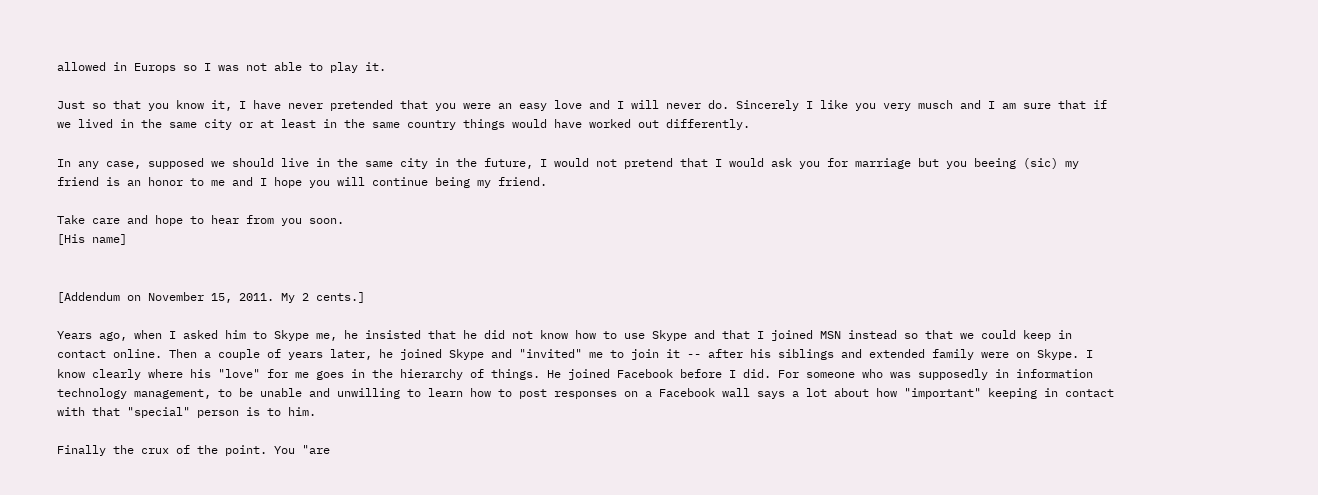allowed in Europs so I was not able to play it.

Just so that you know it, I have never pretended that you were an easy love and I will never do. Sincerely I like you very musch and I am sure that if we lived in the same city or at least in the same country things would have worked out differently.

In any case, supposed we should live in the same city in the future, I would not pretend that I would ask you for marriage but you beeing (sic) my friend is an honor to me and I hope you will continue being my friend.

Take care and hope to hear from you soon.
[His name]


[Addendum on November 15, 2011. My 2 cents.]

Years ago, when I asked him to Skype me, he insisted that he did not know how to use Skype and that I joined MSN instead so that we could keep in contact online. Then a couple of years later, he joined Skype and "invited" me to join it -- after his siblings and extended family were on Skype. I know clearly where his "love" for me goes in the hierarchy of things. He joined Facebook before I did. For someone who was supposedly in information technology management, to be unable and unwilling to learn how to post responses on a Facebook wall says a lot about how "important" keeping in contact with that "special" person is to him.

Finally the crux of the point. You "are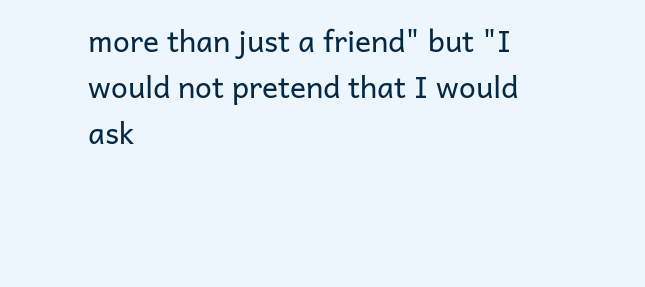more than just a friend" but "I would not pretend that I would ask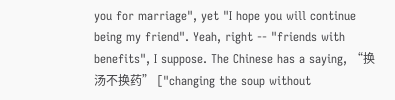you for marriage", yet "I hope you will continue being my friend". Yeah, right -- "friends with benefits", I suppose. The Chinese has a saying, “换汤不换药” ["changing the soup without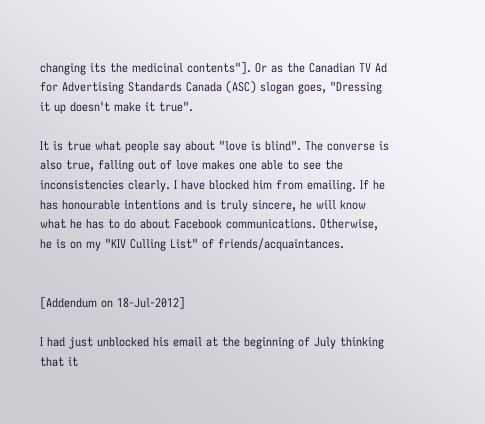changing its the medicinal contents"]. Or as the Canadian TV Ad for Advertising Standards Canada (ASC) slogan goes, "Dressing it up doesn't make it true".

It is true what people say about "love is blind". The converse is also true, falling out of love makes one able to see the inconsistencies clearly. I have blocked him from emailing. If he has honourable intentions and is truly sincere, he will know what he has to do about Facebook communications. Otherwise, he is on my "KIV Culling List" of friends/acquaintances.


[Addendum on 18-Jul-2012]

I had just unblocked his email at the beginning of July thinking that it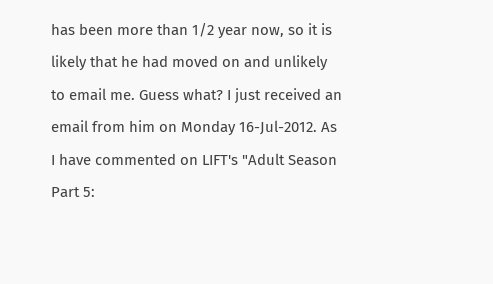has been more than 1/2 year now, so it is likely that he had moved on and unlikely to email me. Guess what? I just received an email from him on Monday 16-Jul-2012. As I have commented on LIFT's "Adult Season Part 5: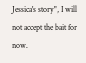Jessica's story", I will not accept the bait for now.